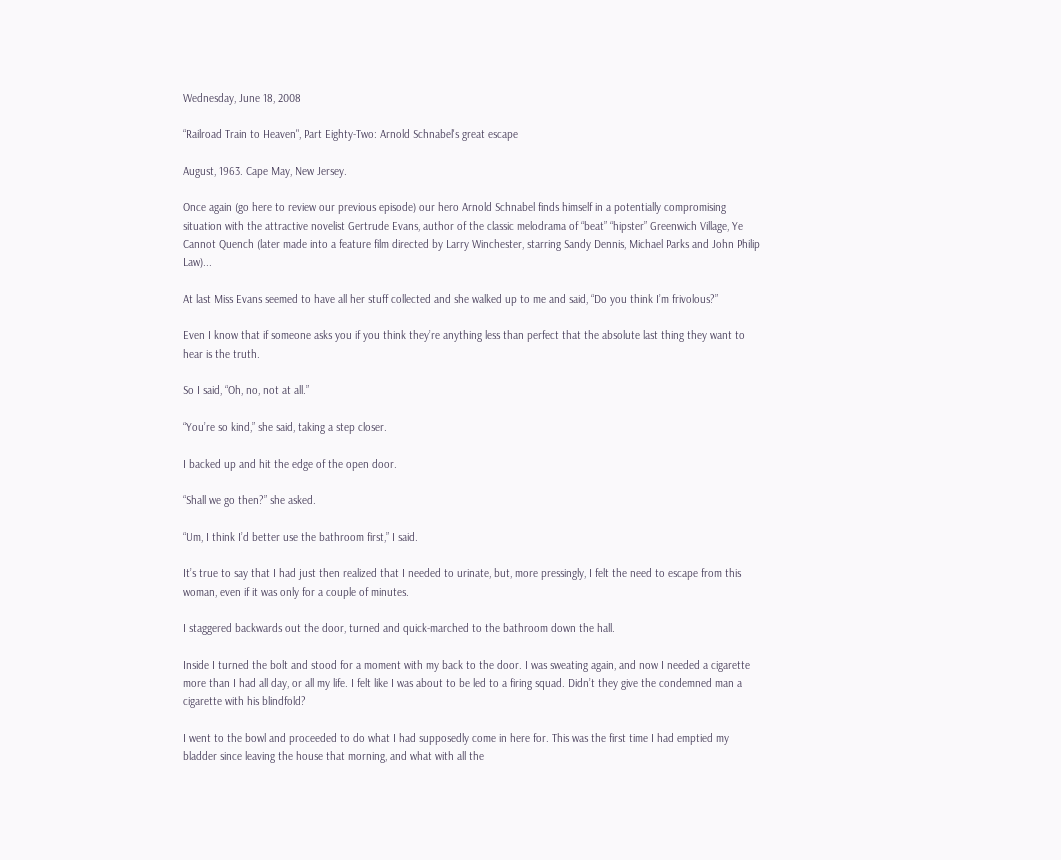Wednesday, June 18, 2008

“Railroad Train to Heaven", Part Eighty-Two: Arnold Schnabel's great escape

August, 1963. Cape May, New Jersey.

Once again (go here to review our previous episode) our hero Arnold Schnabel finds himself in a potentially compromising situation with the attractive novelist Gertrude Evans, author of the classic melodrama of “beat” “hipster” Greenwich Village, Ye Cannot Quench (later made into a feature film directed by Larry Winchester, starring Sandy Dennis, Michael Parks and John Philip Law)...

At last Miss Evans seemed to have all her stuff collected and she walked up to me and said, “Do you think I’m frivolous?”

Even I know that if someone asks you if you think they’re anything less than perfect that the absolute last thing they want to hear is the truth.

So I said, “Oh, no, not at all.”

“You’re so kind,” she said, taking a step closer.

I backed up and hit the edge of the open door.

“Shall we go then?” she asked.

“Um, I think I’d better use the bathroom first,” I said.

It’s true to say that I had just then realized that I needed to urinate, but, more pressingly, I felt the need to escape from this woman, even if it was only for a couple of minutes.

I staggered backwards out the door, turned and quick-marched to the bathroom down the hall.

Inside I turned the bolt and stood for a moment with my back to the door. I was sweating again, and now I needed a cigarette more than I had all day, or all my life. I felt like I was about to be led to a firing squad. Didn’t they give the condemned man a cigarette with his blindfold?

I went to the bowl and proceeded to do what I had supposedly come in here for. This was the first time I had emptied my bladder since leaving the house that morning, and what with all the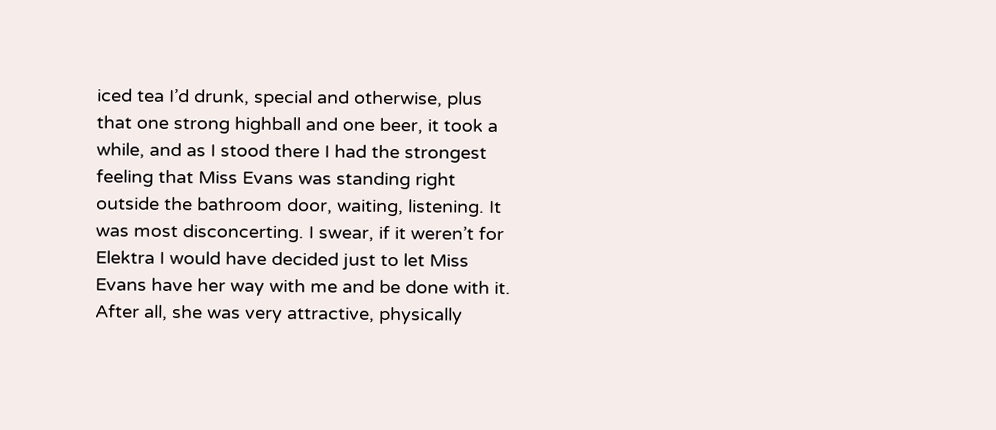iced tea I’d drunk, special and otherwise, plus that one strong highball and one beer, it took a while, and as I stood there I had the strongest feeling that Miss Evans was standing right outside the bathroom door, waiting, listening. It was most disconcerting. I swear, if it weren’t for Elektra I would have decided just to let Miss Evans have her way with me and be done with it. After all, she was very attractive, physically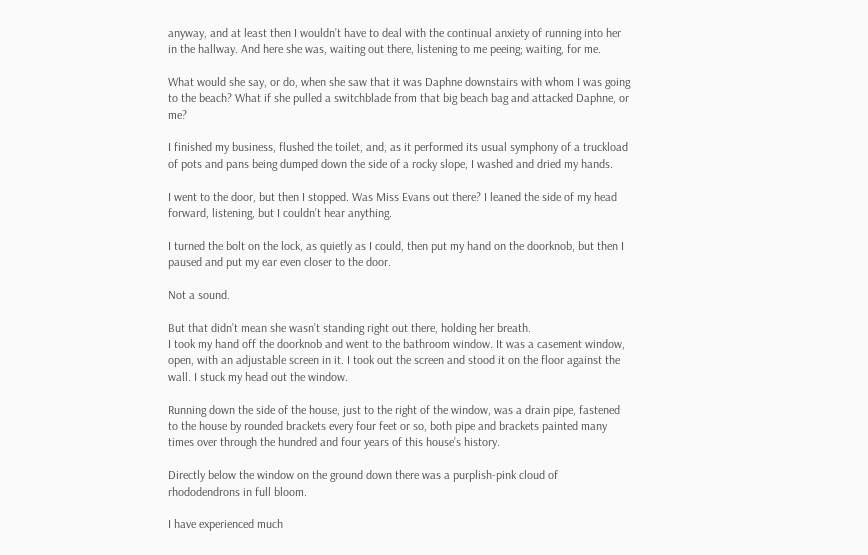anyway, and at least then I wouldn’t have to deal with the continual anxiety of running into her in the hallway. And here she was, waiting out there, listening to me peeing; waiting, for me.

What would she say, or do, when she saw that it was Daphne downstairs with whom I was going to the beach? What if she pulled a switchblade from that big beach bag and attacked Daphne, or me?

I finished my business, flushed the toilet, and, as it performed its usual symphony of a truckload of pots and pans being dumped down the side of a rocky slope, I washed and dried my hands.

I went to the door, but then I stopped. Was Miss Evans out there? I leaned the side of my head forward, listening, but I couldn’t hear anything.

I turned the bolt on the lock, as quietly as I could, then put my hand on the doorknob, but then I paused and put my ear even closer to the door.

Not a sound.

But that didn’t mean she wasn’t standing right out there, holding her breath.
I took my hand off the doorknob and went to the bathroom window. It was a casement window, open, with an adjustable screen in it. I took out the screen and stood it on the floor against the wall. I stuck my head out the window.

Running down the side of the house, just to the right of the window, was a drain pipe, fastened to the house by rounded brackets every four feet or so, both pipe and brackets painted many times over through the hundred and four years of this house’s history.

Directly below the window on the ground down there was a purplish-pink cloud of rhododendrons in full bloom.

I have experienced much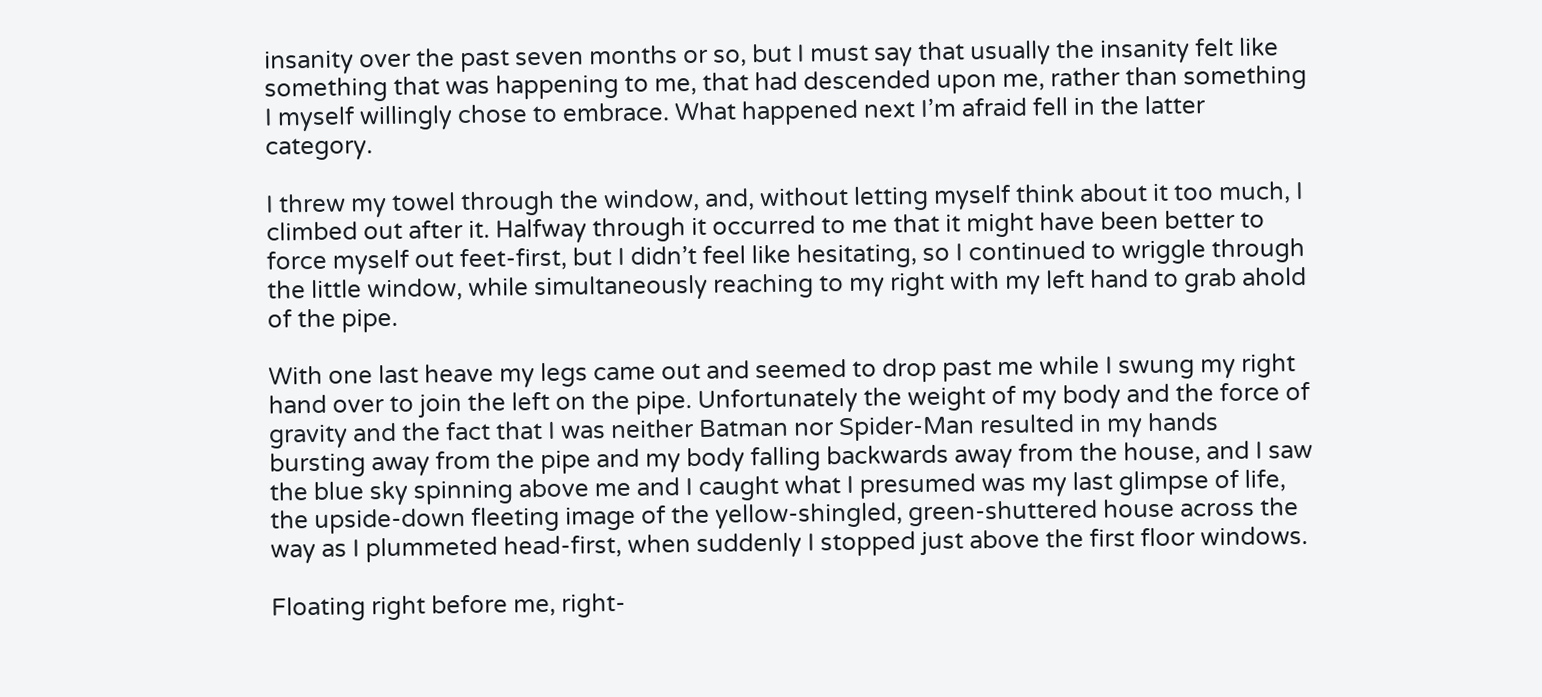insanity over the past seven months or so, but I must say that usually the insanity felt like something that was happening to me, that had descended upon me, rather than something I myself willingly chose to embrace. What happened next I’m afraid fell in the latter category.

I threw my towel through the window, and, without letting myself think about it too much, I climbed out after it. Halfway through it occurred to me that it might have been better to force myself out feet-first, but I didn’t feel like hesitating, so I continued to wriggle through the little window, while simultaneously reaching to my right with my left hand to grab ahold of the pipe.

With one last heave my legs came out and seemed to drop past me while I swung my right hand over to join the left on the pipe. Unfortunately the weight of my body and the force of gravity and the fact that I was neither Batman nor Spider-Man resulted in my hands bursting away from the pipe and my body falling backwards away from the house, and I saw the blue sky spinning above me and I caught what I presumed was my last glimpse of life, the upside-down fleeting image of the yellow-shingled, green-shuttered house across the way as I plummeted head-first, when suddenly I stopped just above the first floor windows.

Floating right before me, right-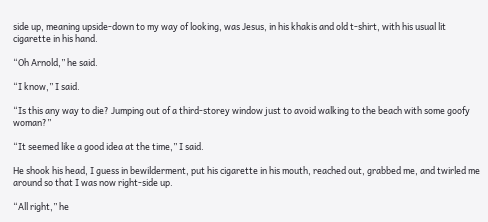side up, meaning upside-down to my way of looking, was Jesus, in his khakis and old t-shirt, with his usual lit cigarette in his hand.

“Oh Arnold,” he said.

“I know,” I said.

“Is this any way to die? Jumping out of a third-storey window just to avoid walking to the beach with some goofy woman?”

“It seemed like a good idea at the time,” I said.

He shook his head, I guess in bewilderment, put his cigarette in his mouth, reached out, grabbed me, and twirled me around so that I was now right-side up.

“All right,” he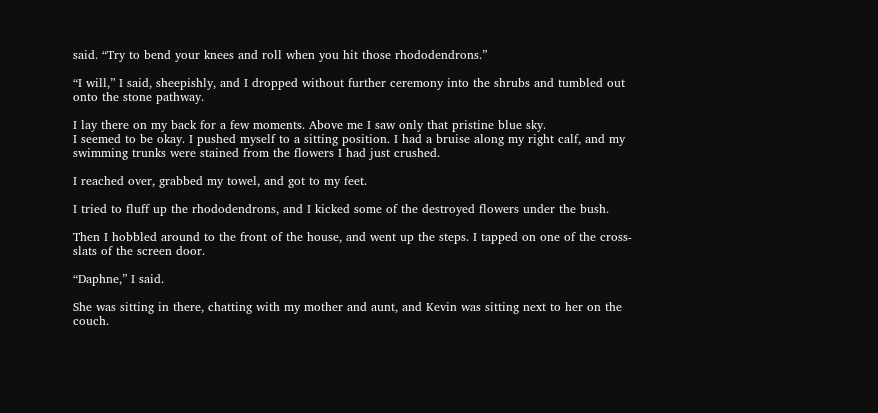said. “Try to bend your knees and roll when you hit those rhododendrons.”

“I will,” I said, sheepishly, and I dropped without further ceremony into the shrubs and tumbled out onto the stone pathway.

I lay there on my back for a few moments. Above me I saw only that pristine blue sky.
I seemed to be okay. I pushed myself to a sitting position. I had a bruise along my right calf, and my swimming trunks were stained from the flowers I had just crushed.

I reached over, grabbed my towel, and got to my feet.

I tried to fluff up the rhododendrons, and I kicked some of the destroyed flowers under the bush.

Then I hobbled around to the front of the house, and went up the steps. I tapped on one of the cross-slats of the screen door.

“Daphne,” I said.

She was sitting in there, chatting with my mother and aunt, and Kevin was sitting next to her on the couch.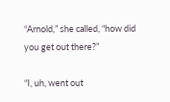“Arnold,” she called, “how did you get out there?”

“I, uh, went out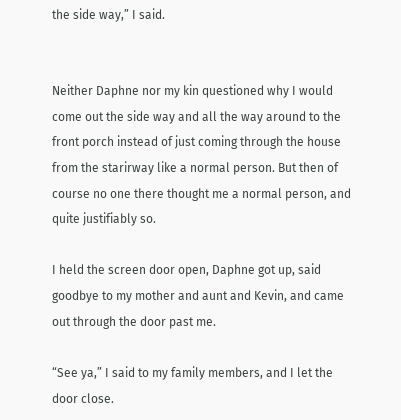the side way,” I said.


Neither Daphne nor my kin questioned why I would come out the side way and all the way around to the front porch instead of just coming through the house from the starirway like a normal person. But then of course no one there thought me a normal person, and quite justifiably so.

I held the screen door open, Daphne got up, said goodbye to my mother and aunt and Kevin, and came out through the door past me.

“See ya,” I said to my family members, and I let the door close.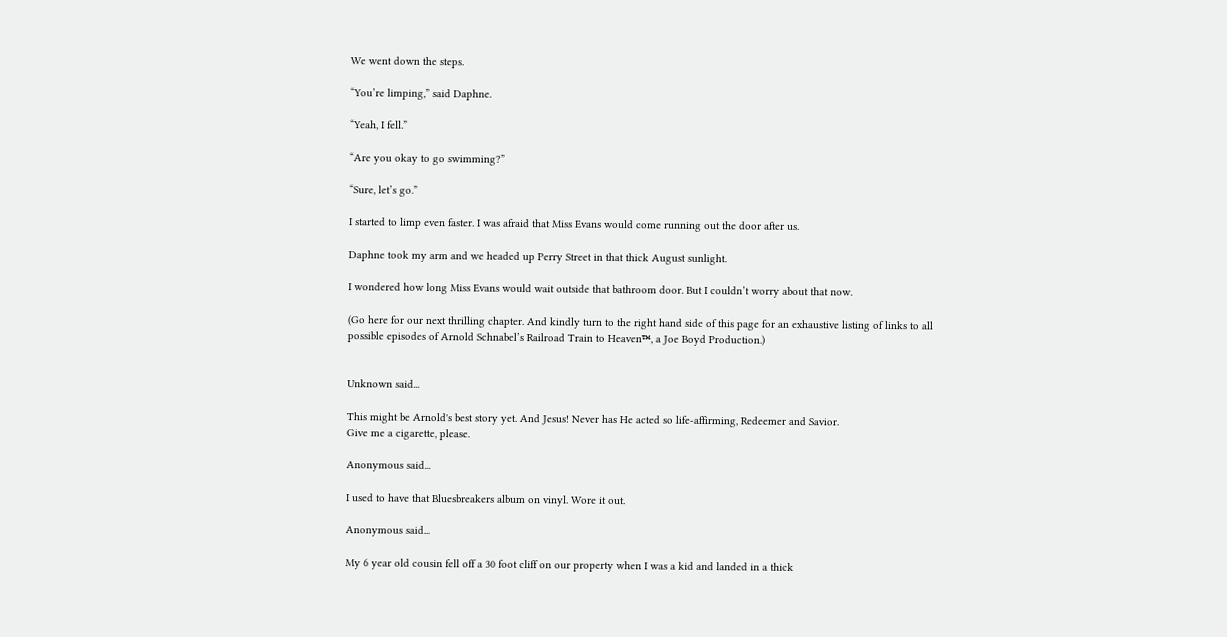We went down the steps.

“You’re limping,” said Daphne.

“Yeah, I fell.”

“Are you okay to go swimming?”

“Sure, let’s go.”

I started to limp even faster. I was afraid that Miss Evans would come running out the door after us.

Daphne took my arm and we headed up Perry Street in that thick August sunlight.

I wondered how long Miss Evans would wait outside that bathroom door. But I couldn’t worry about that now.

(Go here for our next thrilling chapter. And kindly turn to the right hand side of this page for an exhaustive listing of links to all possible episodes of Arnold Schnabel’s Railroad Train to Heaven™, a Joe Boyd Production.)


Unknown said...

This might be Arnold's best story yet. And Jesus! Never has He acted so life-affirming, Redeemer and Savior.
Give me a cigarette, please.

Anonymous said...

I used to have that Bluesbreakers album on vinyl. Wore it out.

Anonymous said...

My 6 year old cousin fell off a 30 foot cliff on our property when I was a kid and landed in a thick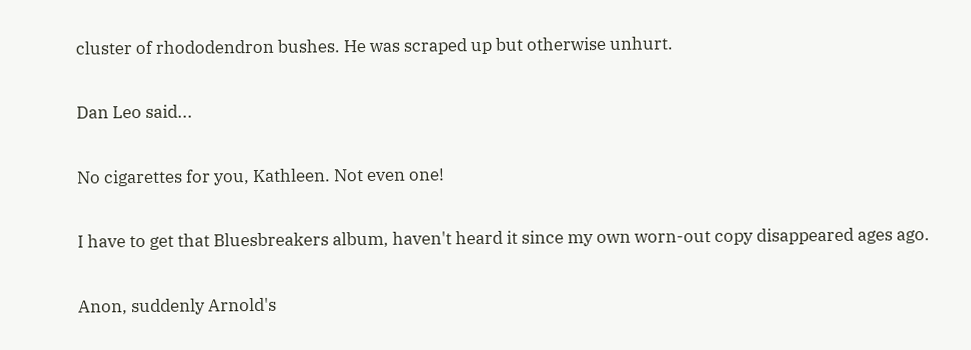cluster of rhododendron bushes. He was scraped up but otherwise unhurt.

Dan Leo said...

No cigarettes for you, Kathleen. Not even one!

I have to get that Bluesbreakers album, haven't heard it since my own worn-out copy disappeared ages ago.

Anon, suddenly Arnold's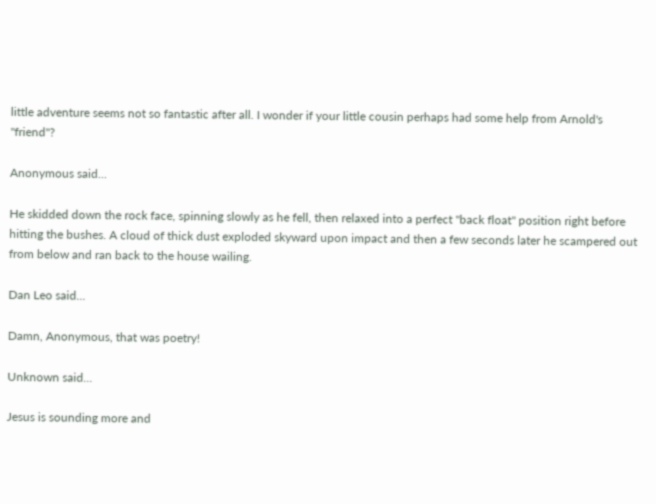little adventure seems not so fantastic after all. I wonder if your little cousin perhaps had some help from Arnold's "friend"?

Anonymous said...

He skidded down the rock face, spinning slowly as he fell, then relaxed into a perfect "back float" position right before hitting the bushes. A cloud of thick dust exploded skyward upon impact and then a few seconds later he scampered out from below and ran back to the house wailing.

Dan Leo said...

Damn, Anonymous, that was poetry!

Unknown said...

Jesus is sounding more and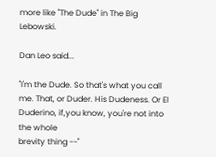more like "The Dude" in The Big Lebowski.

Dan Leo said...

"I'm the Dude. So that's what you call me. That, or Duder. His Dudeness. Or El Duderino, if,you know, you're not into the whole
brevity thing --"